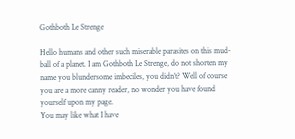Gothboth Le Strenge

Hello humans and other such miserable parasites on this mud-ball of a planet. I am Gothboth Le Strenge, do not shorten my name you blundersome imbeciles, you didn’t? Well of course you are a more canny reader, no wonder you have found yourself upon my page.
You may like what I have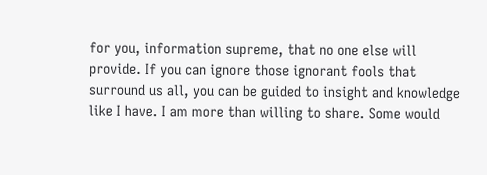for you, information supreme, that no one else will provide. If you can ignore those ignorant fools that surround us all, you can be guided to insight and knowledge like I have. I am more than willing to share. Some would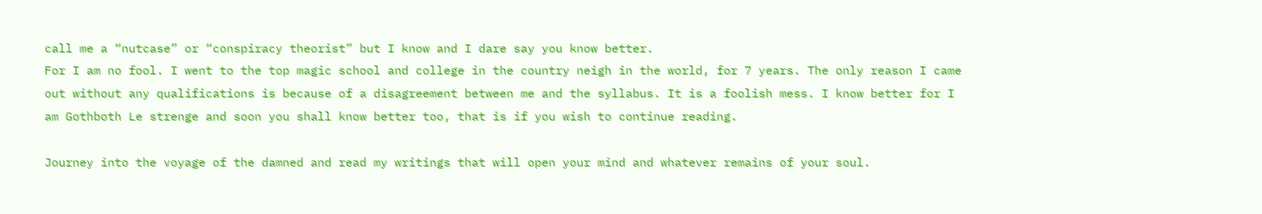call me a “nutcase” or “conspiracy theorist” but I know and I dare say you know better.
For I am no fool. I went to the top magic school and college in the country neigh in the world, for 7 years. The only reason I came out without any qualifications is because of a disagreement between me and the syllabus. It is a foolish mess. I know better for I am Gothboth Le strenge and soon you shall know better too, that is if you wish to continue reading.

Journey into the voyage of the damned and read my writings that will open your mind and whatever remains of your soul.